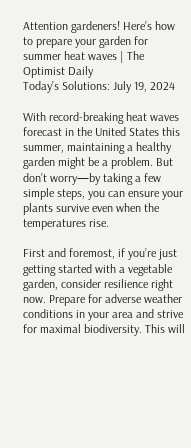Attention gardeners! Here’s how to prepare your garden for summer heat waves | The Optimist Daily
Today’s Solutions: July 19, 2024

With record-breaking heat waves forecast in the United States this summer, maintaining a healthy garden might be a problem. But don’t worry—by taking a few simple steps, you can ensure your plants survive even when the temperatures rise.

First and foremost, if you’re just getting started with a vegetable garden, consider resilience right now. Prepare for adverse weather conditions in your area and strive for maximal biodiversity. This will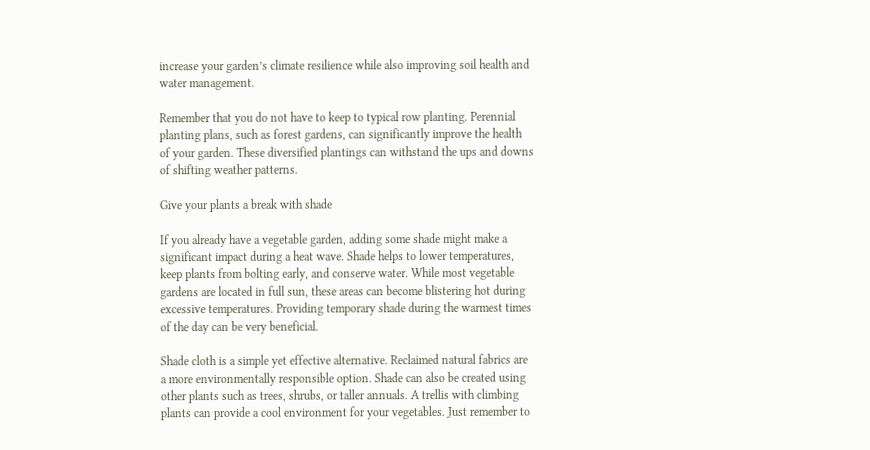increase your garden’s climate resilience while also improving soil health and water management.

Remember that you do not have to keep to typical row planting. Perennial planting plans, such as forest gardens, can significantly improve the health of your garden. These diversified plantings can withstand the ups and downs of shifting weather patterns.

Give your plants a break with shade

If you already have a vegetable garden, adding some shade might make a significant impact during a heat wave. Shade helps to lower temperatures, keep plants from bolting early, and conserve water. While most vegetable gardens are located in full sun, these areas can become blistering hot during excessive temperatures. Providing temporary shade during the warmest times of the day can be very beneficial.

Shade cloth is a simple yet effective alternative. Reclaimed natural fabrics are a more environmentally responsible option. Shade can also be created using other plants such as trees, shrubs, or taller annuals. A trellis with climbing plants can provide a cool environment for your vegetables. Just remember to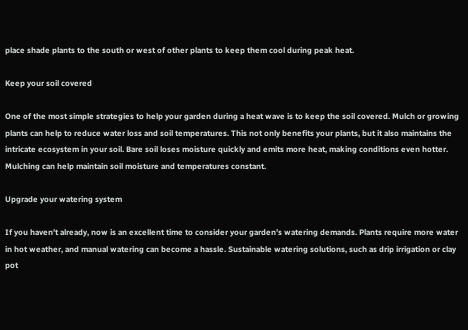place shade plants to the south or west of other plants to keep them cool during peak heat.

Keep your soil covered

One of the most simple strategies to help your garden during a heat wave is to keep the soil covered. Mulch or growing plants can help to reduce water loss and soil temperatures. This not only benefits your plants, but it also maintains the intricate ecosystem in your soil. Bare soil loses moisture quickly and emits more heat, making conditions even hotter. Mulching can help maintain soil moisture and temperatures constant.

Upgrade your watering system

If you haven’t already, now is an excellent time to consider your garden’s watering demands. Plants require more water in hot weather, and manual watering can become a hassle. Sustainable watering solutions, such as drip irrigation or clay pot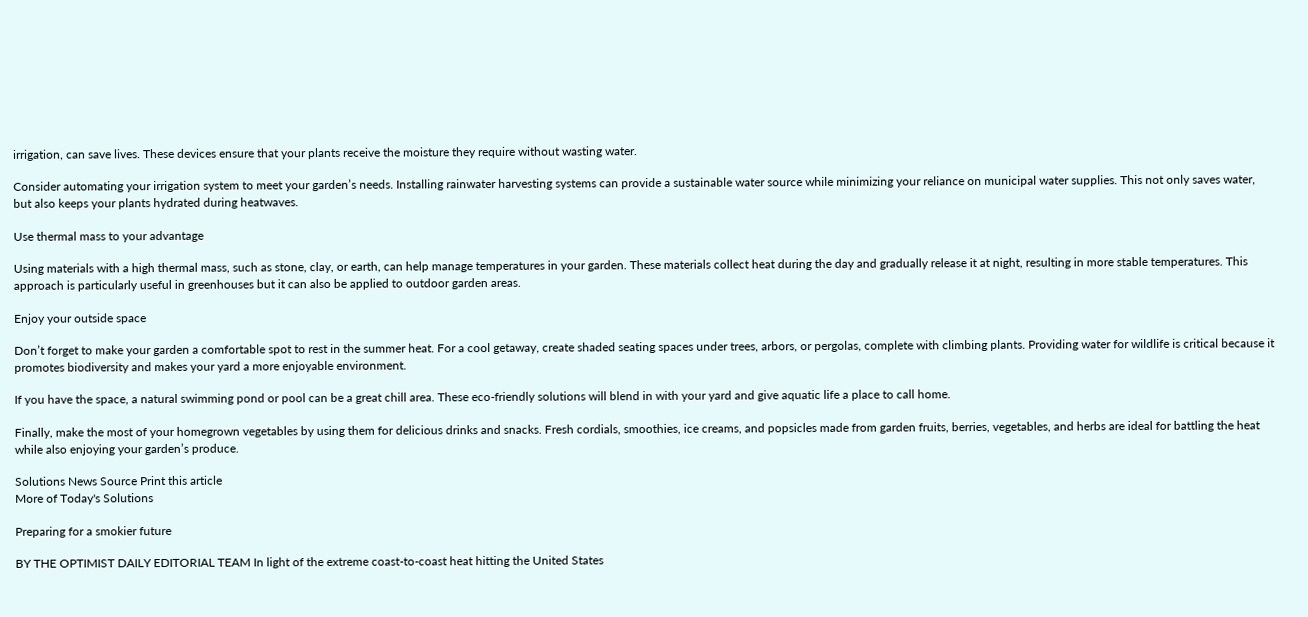irrigation, can save lives. These devices ensure that your plants receive the moisture they require without wasting water.

Consider automating your irrigation system to meet your garden’s needs. Installing rainwater harvesting systems can provide a sustainable water source while minimizing your reliance on municipal water supplies. This not only saves water, but also keeps your plants hydrated during heatwaves.

Use thermal mass to your advantage

Using materials with a high thermal mass, such as stone, clay, or earth, can help manage temperatures in your garden. These materials collect heat during the day and gradually release it at night, resulting in more stable temperatures. This approach is particularly useful in greenhouses but it can also be applied to outdoor garden areas.

Enjoy your outside space

Don’t forget to make your garden a comfortable spot to rest in the summer heat. For a cool getaway, create shaded seating spaces under trees, arbors, or pergolas, complete with climbing plants. Providing water for wildlife is critical because it promotes biodiversity and makes your yard a more enjoyable environment.

If you have the space, a natural swimming pond or pool can be a great chill area. These eco-friendly solutions will blend in with your yard and give aquatic life a place to call home.

Finally, make the most of your homegrown vegetables by using them for delicious drinks and snacks. Fresh cordials, smoothies, ice creams, and popsicles made from garden fruits, berries, vegetables, and herbs are ideal for battling the heat while also enjoying your garden’s produce.

Solutions News Source Print this article
More of Today's Solutions

Preparing for a smokier future

BY THE OPTIMIST DAILY EDITORIAL TEAM In light of the extreme coast-to-coast heat hitting the United States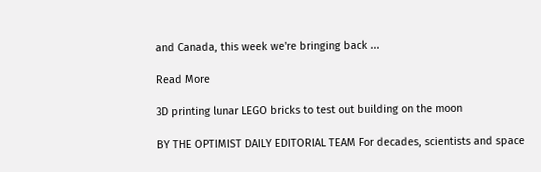and Canada, this week we're bringing back ...

Read More

3D printing lunar LEGO bricks to test out building on the moon

BY THE OPTIMIST DAILY EDITORIAL TEAM For decades, scientists and space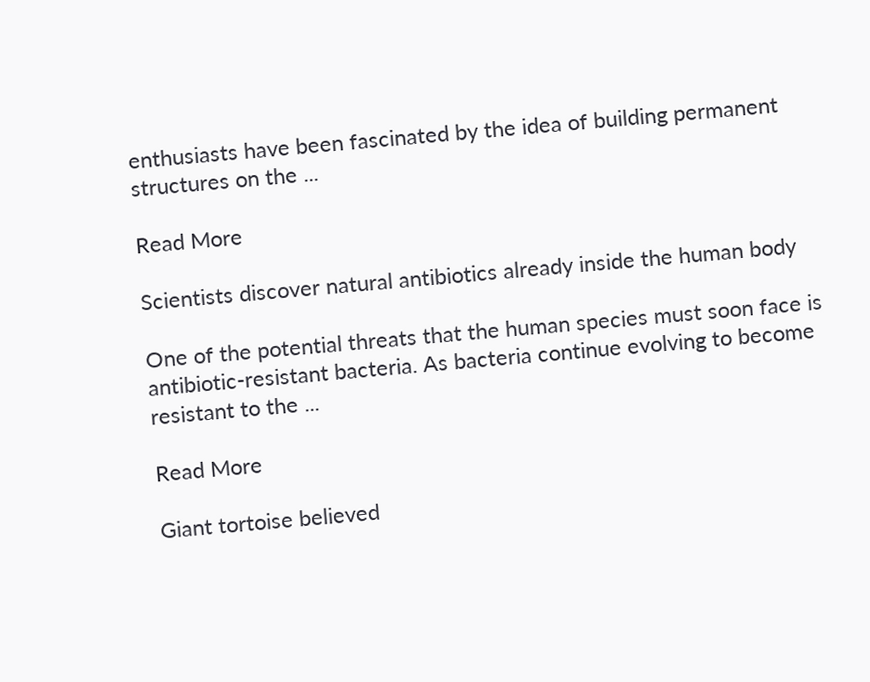enthusiasts have been fascinated by the idea of building permanent structures on the ...

Read More

Scientists discover natural antibiotics already inside the human body

One of the potential threats that the human species must soon face is antibiotic-resistant bacteria. As bacteria continue evolving to become resistant to the ...

Read More

Giant tortoise believed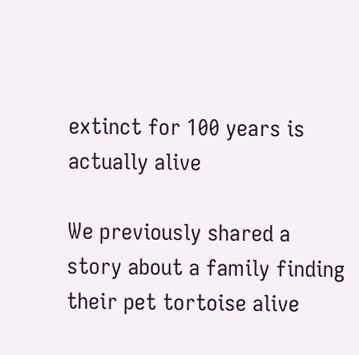extinct for 100 years is actually alive

We previously shared a story about a family finding their pet tortoise alive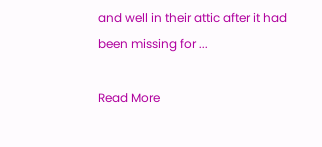and well in their attic after it had been missing for ...

Read More